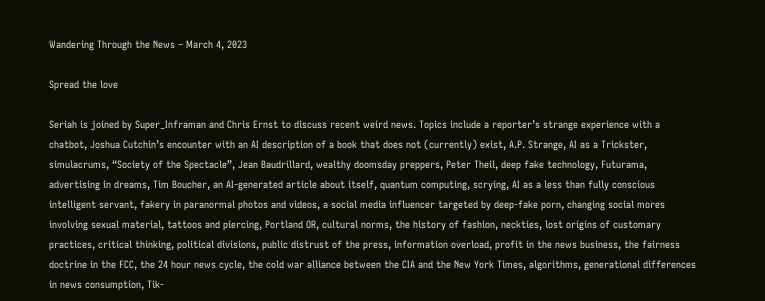Wandering Through the News – March 4, 2023

Spread the love

Seriah is joined by Super_Inframan and Chris Ernst to discuss recent weird news. Topics include a reporter’s strange experience with a chatbot, Joshua Cutchin’s encounter with an AI description of a book that does not (currently) exist, A.P. Strange, AI as a Trickster, simulacrums, “Society of the Spectacle”, Jean Baudrillard, wealthy doomsday preppers, Peter Theil, deep fake technology, Futurama, advertising in dreams, Tim Boucher, an AI-generated article about itself, quantum computing, scrying, AI as a less than fully conscious intelligent servant, fakery in paranormal photos and videos, a social media influencer targeted by deep-fake porn, changing social mores involving sexual material, tattoos and piercing, Portland OR, cultural norms, the history of fashion, neckties, lost origins of customary practices, critical thinking, political divisions, public distrust of the press, information overload, profit in the news business, the fairness doctrine in the FCC, the 24 hour news cycle, the cold war alliance between the CIA and the New York Times, algorithms, generational differences in news consumption, Tik-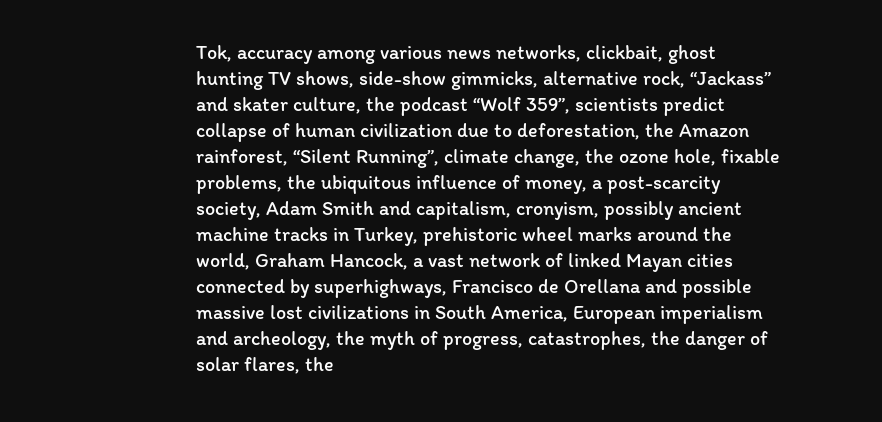Tok, accuracy among various news networks, clickbait, ghost hunting TV shows, side-show gimmicks, alternative rock, “Jackass” and skater culture, the podcast “Wolf 359”, scientists predict collapse of human civilization due to deforestation, the Amazon rainforest, “Silent Running”, climate change, the ozone hole, fixable problems, the ubiquitous influence of money, a post-scarcity society, Adam Smith and capitalism, cronyism, possibly ancient machine tracks in Turkey, prehistoric wheel marks around the world, Graham Hancock, a vast network of linked Mayan cities connected by superhighways, Francisco de Orellana and possible massive lost civilizations in South America, European imperialism and archeology, the myth of progress, catastrophes, the danger of solar flares, the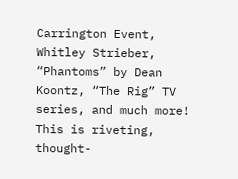Carrington Event, Whitley Strieber, “Phantoms” by Dean Koontz, “The Rig” TV series, and much more! This is riveting, thought-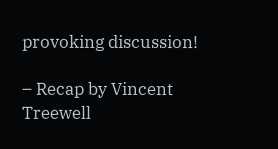provoking discussion!

– Recap by Vincent Treewell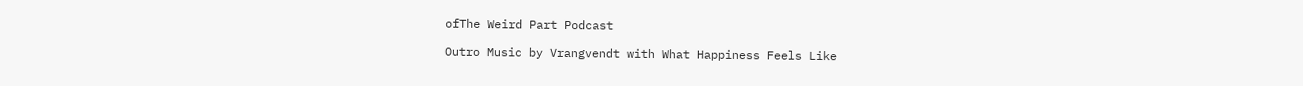ofThe Weird Part Podcast

Outro Music by Vrangvendt with What Happiness Feels Like